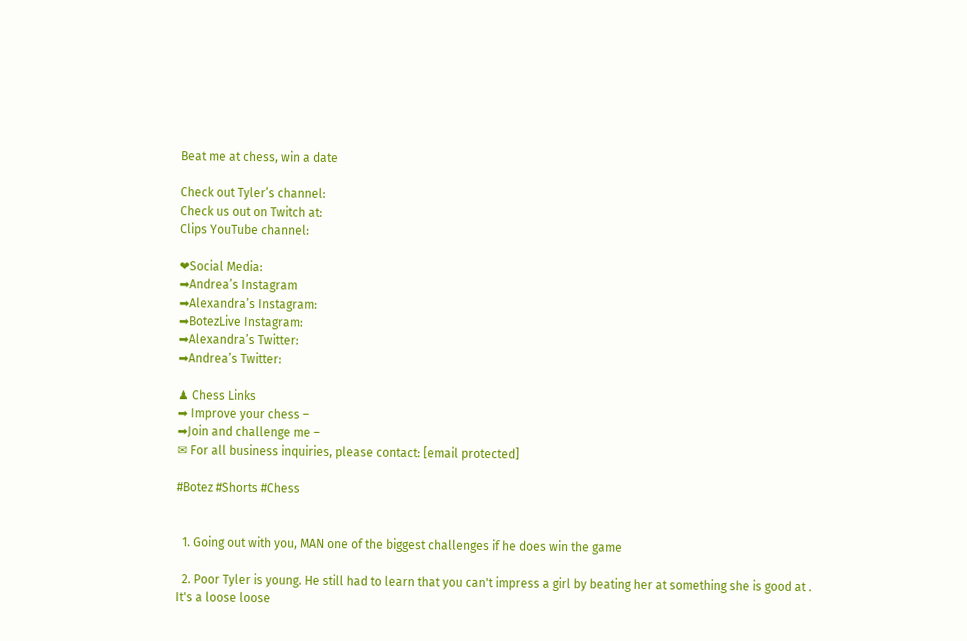Beat me at chess, win a date

Check out Tyler’s channel:
Check us out on Twitch at:
Clips YouTube channel:

❤Social Media:
➡Andrea’s Instagram
➡Alexandra’s Instagram:
➡BotezLive Instagram:
➡Alexandra’s Twitter:
➡Andrea’s Twitter:

♟ Chess Links
➡ Improve your chess –
➡Join and challenge me –
✉ For all business inquiries, please contact: [email protected]

#Botez #Shorts #Chess


  1. Going out with you, MAN one of the biggest challenges if he does win the game

  2. Poor Tyler is young. He still had to learn that you can't impress a girl by beating her at something she is good at . It's a loose loose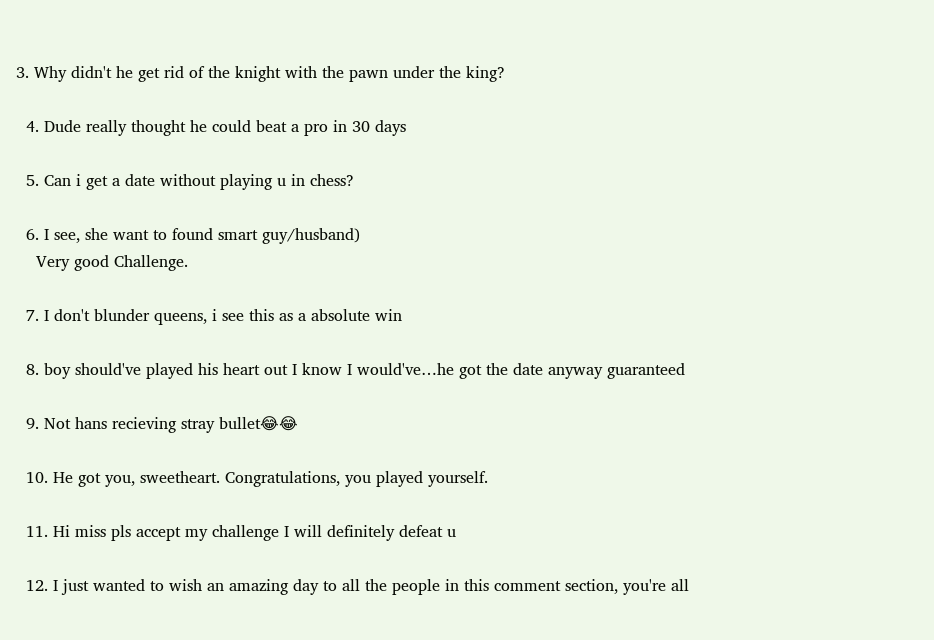3. Why didn't he get rid of the knight with the pawn under the king?

  4. Dude really thought he could beat a pro in 30 days

  5. Can i get a date without playing u in chess?

  6. I see, she want to found smart guy/husband)
    Very good Challenge.

  7. I don't blunder queens, i see this as a absolute win

  8. boy should've played his heart out I know I would've…he got the date anyway guaranteed

  9. Not hans recieving stray bullet😂😂

  10. He got you, sweetheart. Congratulations, you played yourself.

  11. Hi miss pls accept my challenge I will definitely defeat u

  12. I just wanted to wish an amazing day to all the people in this comment section, you're all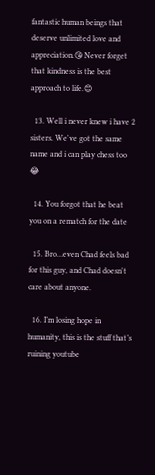fantastic human beings that deserve unlimited love and appreciation.😘 Never forget that kindness is the best approach to life.😊

  13. Well i never knew i have 2 sisters. We've got the same name and i can play chess too 😂

  14. You forgot that he beat you on a rematch for the date

  15. Bro…even Chad feels bad for this guy, and Chad doesn't care about anyone.

  16. I’m losing hope in humanity, this is the stuff that’s ruining youtube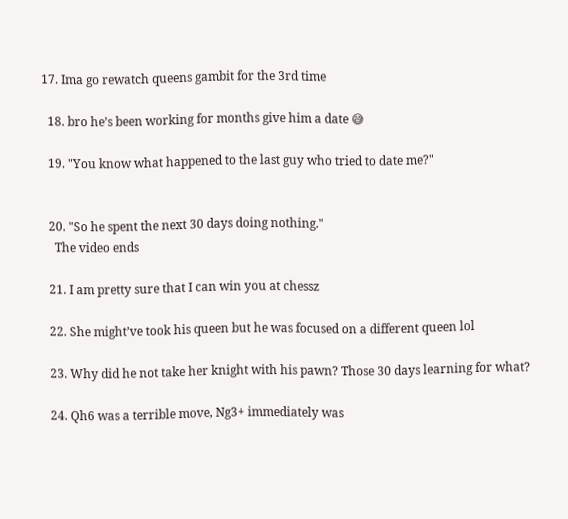17. Ima go rewatch queens gambit for the 3rd time

  18. bro he’s been working for months give him a date 😅

  19. "You know what happened to the last guy who tried to date me?"


  20. "So he spent the next 30 days doing nothing."
    The video ends

  21. I am pretty sure that I can win you at chessz

  22. She might’ve took his queen but he was focused on a different queen lol

  23. Why did he not take her knight with his pawn? Those 30 days learning for what?

  24. Qh6 was a terrible move, Ng3+ immediately was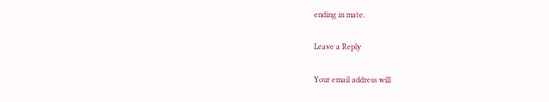ending in mate.

Leave a Reply

Your email address will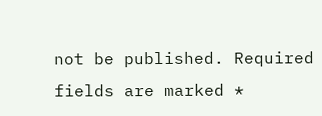not be published. Required fields are marked *